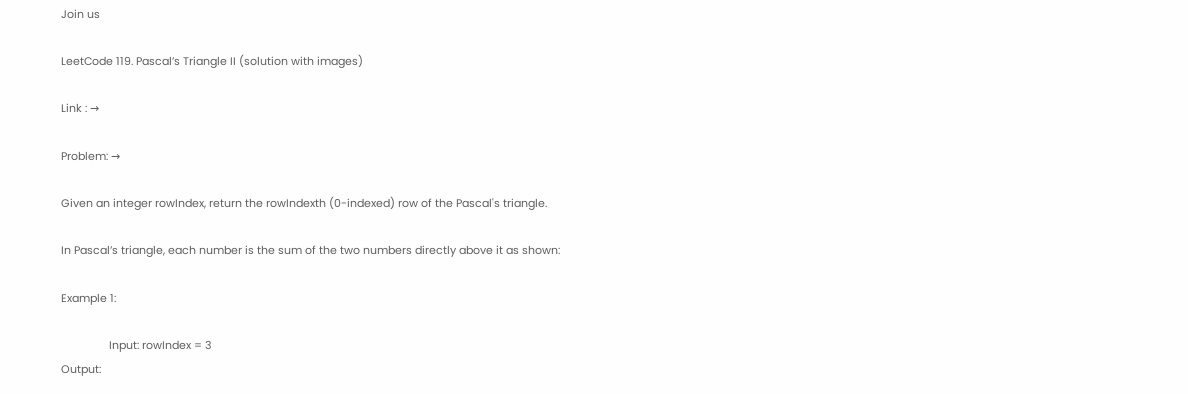Join us

LeetCode 119. Pascal’s Triangle II (solution with images)

Link : →

Problem: →

Given an integer rowIndex, return the rowIndexth (0-indexed) row of the Pascal's triangle.

In Pascal’s triangle, each number is the sum of the two numbers directly above it as shown:

Example 1:

                Input: rowIndex = 3
Output: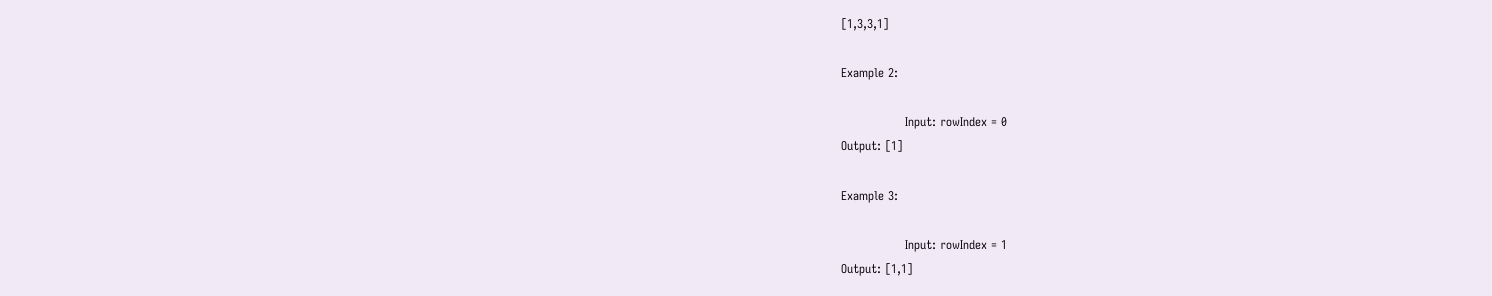[1,3,3,1]

Example 2:

                Input: rowIndex = 0
Output: [1]

Example 3:

                Input: rowIndex = 1
Output: [1,1]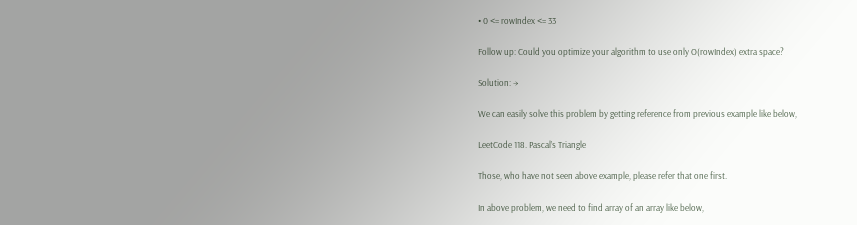• 0 <= rowIndex <= 33

Follow up: Could you optimize your algorithm to use only O(rowIndex) extra space?

Solution: →

We can easily solve this problem by getting reference from previous example like below,

LeetCode 118. Pascal’s Triangle

Those, who have not seen above example, please refer that one first.

In above problem, we need to find array of an array like below,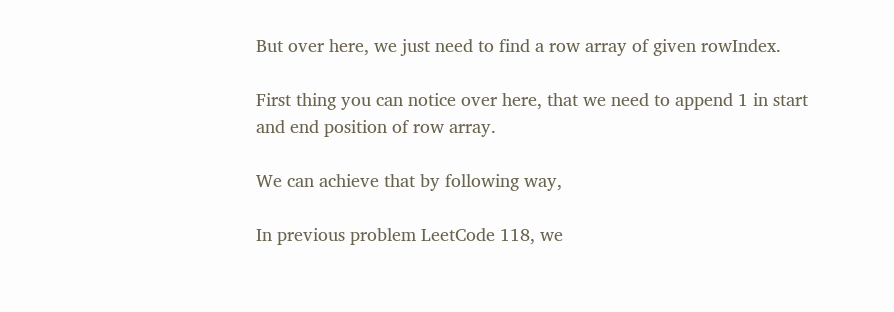But over here, we just need to find a row array of given rowIndex.

First thing you can notice over here, that we need to append 1 in start and end position of row array.

We can achieve that by following way,

In previous problem LeetCode 118, we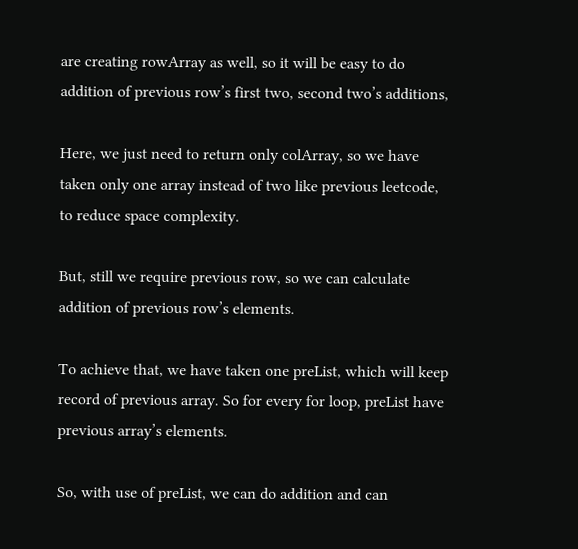are creating rowArray as well, so it will be easy to do addition of previous row’s first two, second two’s additions,

Here, we just need to return only colArray, so we have taken only one array instead of two like previous leetcode, to reduce space complexity.

But, still we require previous row, so we can calculate addition of previous row’s elements.

To achieve that, we have taken one preList, which will keep record of previous array. So for every for loop, preList have previous array’s elements.

So, with use of preList, we can do addition and can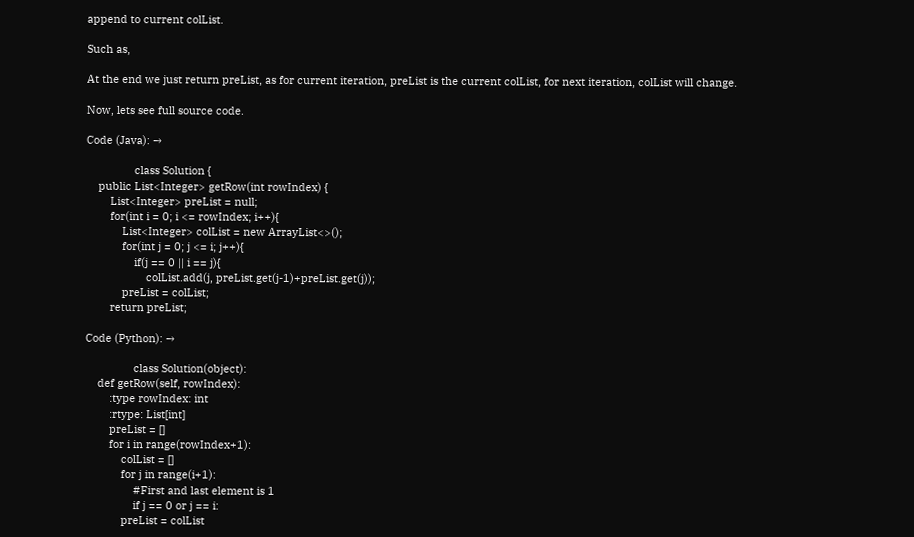append to current colList.

Such as,

At the end we just return preList, as for current iteration, preList is the current colList, for next iteration, colList will change.

Now, lets see full source code.

Code (Java): →

                class Solution {
    public List<Integer> getRow(int rowIndex) {
        List<Integer> preList = null;
        for(int i = 0; i <= rowIndex; i++){
            List<Integer> colList = new ArrayList<>();
            for(int j = 0; j <= i; j++){
                if(j == 0 || i == j){
                    colList.add(j, preList.get(j-1)+preList.get(j));
            preList = colList;
        return preList;

Code (Python): →

                class Solution(object):
    def getRow(self, rowIndex):
        :type rowIndex: int
        :rtype: List[int]
        preList = []
        for i in range(rowIndex+1):
            colList = []
            for j in range(i+1):
                #First and last element is 1
                if j == 0 or j == i:
            preList = colList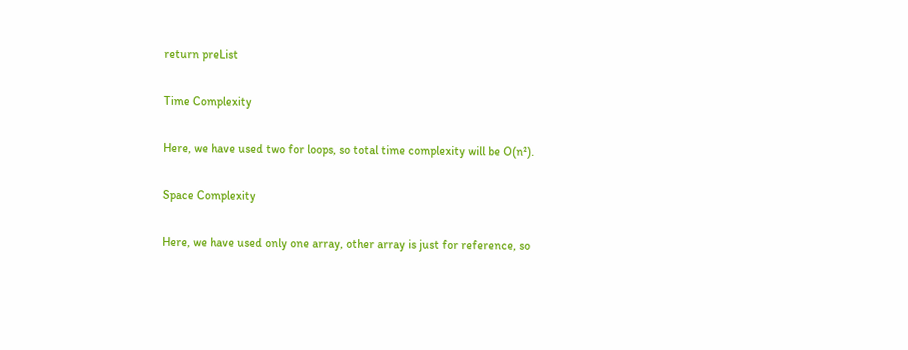return preList

Time Complexity

Here, we have used two for loops, so total time complexity will be O(n²).

Space Complexity

Here, we have used only one array, other array is just for reference, so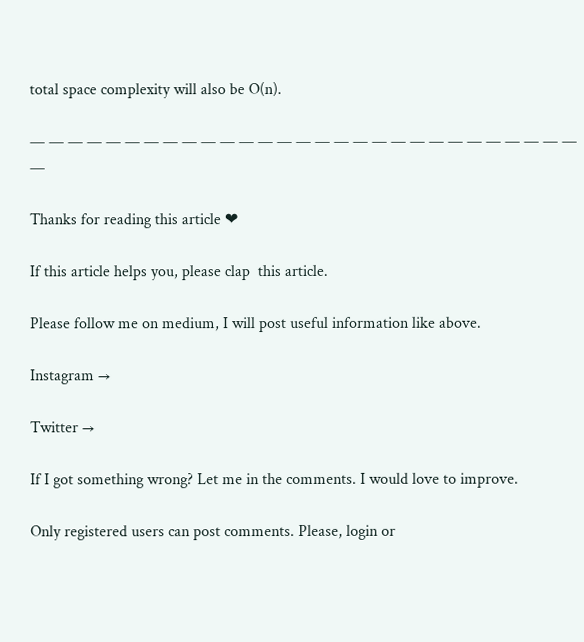total space complexity will also be O(n).

— — — — — — — — — — — — — — — — — — — — — — — — — — — — — —

Thanks for reading this article ❤

If this article helps you, please clap  this article.

Please follow me on medium, I will post useful information like above.

Instagram →

Twitter →

If I got something wrong? Let me in the comments. I would love to improve.

Only registered users can post comments. Please, login or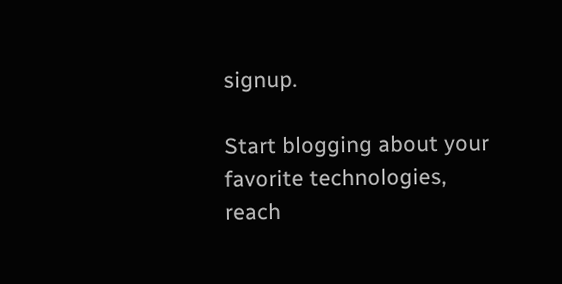signup.

Start blogging about your favorite technologies, reach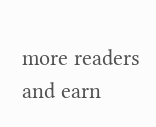more readers and earn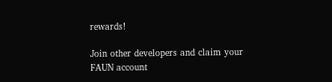rewards!

Join other developers and claim your FAUN account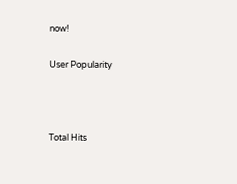now!

User Popularity



Total Hits